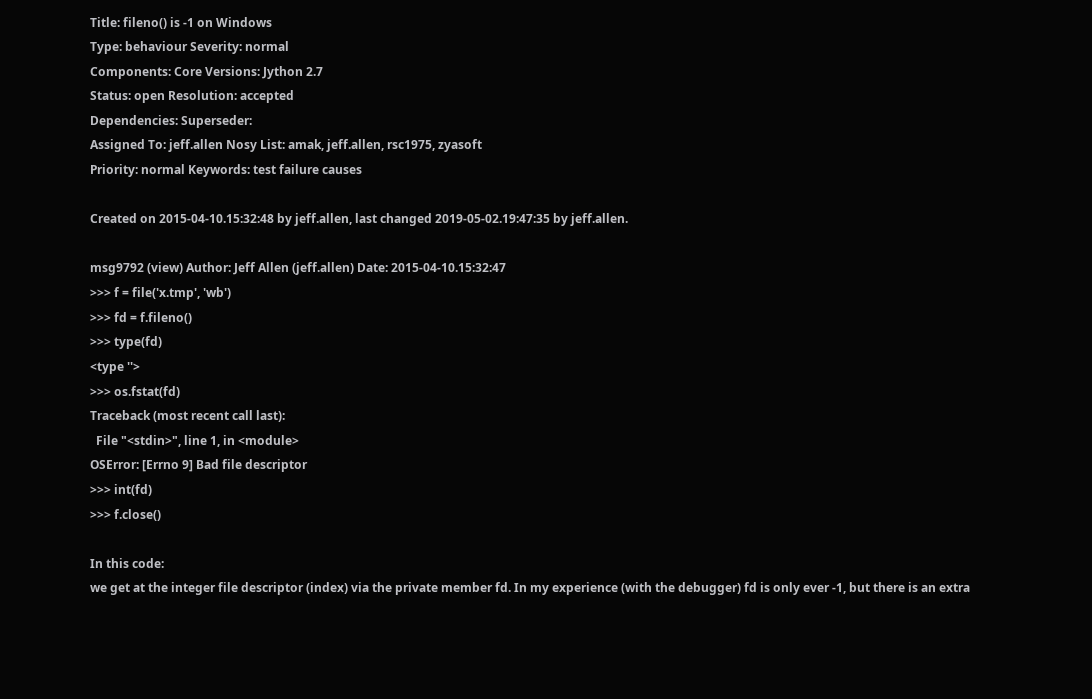Title: fileno() is -1 on Windows
Type: behaviour Severity: normal
Components: Core Versions: Jython 2.7
Status: open Resolution: accepted
Dependencies: Superseder:
Assigned To: jeff.allen Nosy List: amak, jeff.allen, rsc1975, zyasoft
Priority: normal Keywords: test failure causes

Created on 2015-04-10.15:32:48 by jeff.allen, last changed 2019-05-02.19:47:35 by jeff.allen.

msg9792 (view) Author: Jeff Allen (jeff.allen) Date: 2015-04-10.15:32:47
>>> f = file('x.tmp', 'wb')
>>> fd = f.fileno()
>>> type(fd)
<type ''>
>>> os.fstat(fd)
Traceback (most recent call last):
  File "<stdin>", line 1, in <module>
OSError: [Errno 9] Bad file descriptor
>>> int(fd)
>>> f.close()

In this code:
we get at the integer file descriptor (index) via the private member fd. In my experience (with the debugger) fd is only ever -1, but there is an extra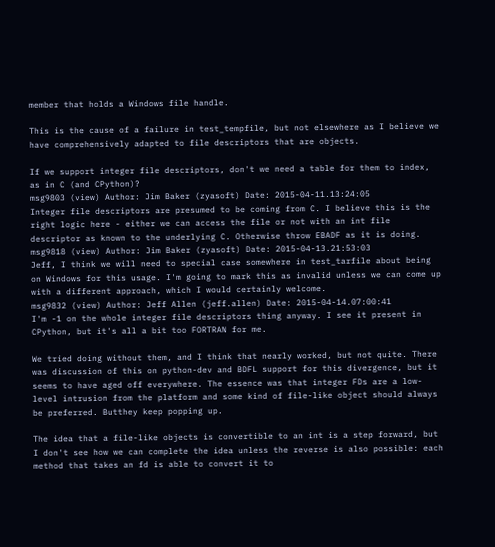member that holds a Windows file handle.

This is the cause of a failure in test_tempfile, but not elsewhere as I believe we have comprehensively adapted to file descriptors that are objects.

If we support integer file descriptors, don't we need a table for them to index, as in C (and CPython)?
msg9803 (view) Author: Jim Baker (zyasoft) Date: 2015-04-11.13:24:05
Integer file descriptors are presumed to be coming from C. I believe this is the right logic here - either we can access the file or not with an int file descriptor as known to the underlying C. Otherwise throw EBADF as it is doing.
msg9818 (view) Author: Jim Baker (zyasoft) Date: 2015-04-13.21:53:03
Jeff, I think we will need to special case somewhere in test_tarfile about being on Windows for this usage. I'm going to mark this as invalid unless we can come up with a different approach, which I would certainly welcome.
msg9832 (view) Author: Jeff Allen (jeff.allen) Date: 2015-04-14.07:00:41
I'm -1 on the whole integer file descriptors thing anyway. I see it present in CPython, but it's all a bit too FORTRAN for me.

We tried doing without them, and I think that nearly worked, but not quite. There was discussion of this on python-dev and BDFL support for this divergence, but it seems to have aged off everywhere. The essence was that integer FDs are a low-level intrusion from the platform and some kind of file-like object should always be preferred. Butthey keep popping up.

The idea that a file-like objects is convertible to an int is a step forward, but I don't see how we can complete the idea unless the reverse is also possible: each method that takes an fd is able to convert it to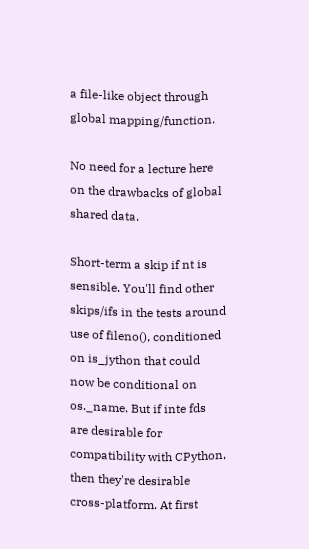a file-like object through global mapping/function.

No need for a lecture here on the drawbacks of global shared data.

Short-term a skip if nt is sensible. You'll find other skips/ifs in the tests around use of fileno(), conditioned on is_jython that could now be conditional on os._name. But if inte fds are desirable for compatibility with CPython, then they're desirable cross-platform. At first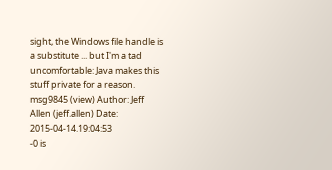sight, the Windows file handle is a substitute ... but I'm a tad uncomfortable: Java makes this stuff private for a reason.
msg9845 (view) Author: Jeff Allen (jeff.allen) Date: 2015-04-14.19:04:53
-0 is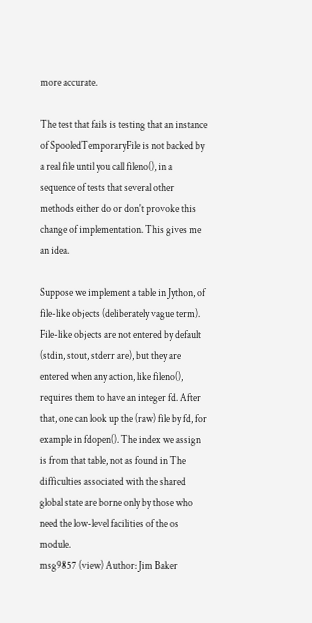more accurate.

The test that fails is testing that an instance of SpooledTemporaryFile is not backed by a real file until you call fileno(), in a sequence of tests that several other methods either do or don't provoke this change of implementation. This gives me an idea.

Suppose we implement a table in Jython, of file-like objects (deliberately vague term). File-like objects are not entered by default (stdin, stout, stderr are), but they are entered when any action, like fileno(), requires them to have an integer fd. After that, one can look up the (raw) file by fd, for example in fdopen(). The index we assign is from that table, not as found in The difficulties associated with the shared global state are borne only by those who need the low-level facilities of the os module.
msg9857 (view) Author: Jim Baker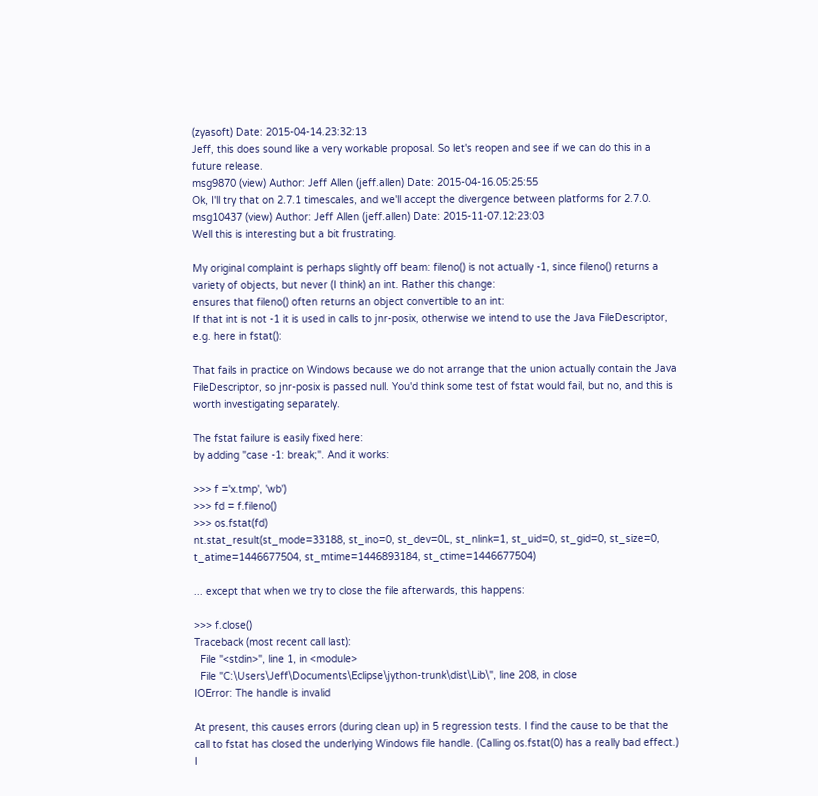(zyasoft) Date: 2015-04-14.23:32:13
Jeff, this does sound like a very workable proposal. So let's reopen and see if we can do this in a future release.
msg9870 (view) Author: Jeff Allen (jeff.allen) Date: 2015-04-16.05:25:55
Ok, I'll try that on 2.7.1 timescales, and we'll accept the divergence between platforms for 2.7.0.
msg10437 (view) Author: Jeff Allen (jeff.allen) Date: 2015-11-07.12:23:03
Well this is interesting but a bit frustrating.

My original complaint is perhaps slightly off beam: fileno() is not actually -1, since fileno() returns a variety of objects, but never (I think) an int. Rather this change:
ensures that fileno() often returns an object convertible to an int:
If that int is not -1 it is used in calls to jnr-posix, otherwise we intend to use the Java FileDescriptor, e.g. here in fstat():

That fails in practice on Windows because we do not arrange that the union actually contain the Java FileDescriptor, so jnr-posix is passed null. You'd think some test of fstat would fail, but no, and this is worth investigating separately.

The fstat failure is easily fixed here:
by adding "case -1: break;". And it works:

>>> f ='x.tmp', 'wb')
>>> fd = f.fileno()
>>> os.fstat(fd)
nt.stat_result(st_mode=33188, st_ino=0, st_dev=0L, st_nlink=1, st_uid=0, st_gid=0, st_size=0, t_atime=1446677504, st_mtime=1446893184, st_ctime=1446677504)

... except that when we try to close the file afterwards, this happens:

>>> f.close()
Traceback (most recent call last):
  File "<stdin>", line 1, in <module>
  File "C:\Users\Jeff\Documents\Eclipse\jython-trunk\dist\Lib\", line 208, in close
IOError: The handle is invalid

At present, this causes errors (during clean up) in 5 regression tests. I find the cause to be that the call to fstat has closed the underlying Windows file handle. (Calling os.fstat(0) has a really bad effect.) I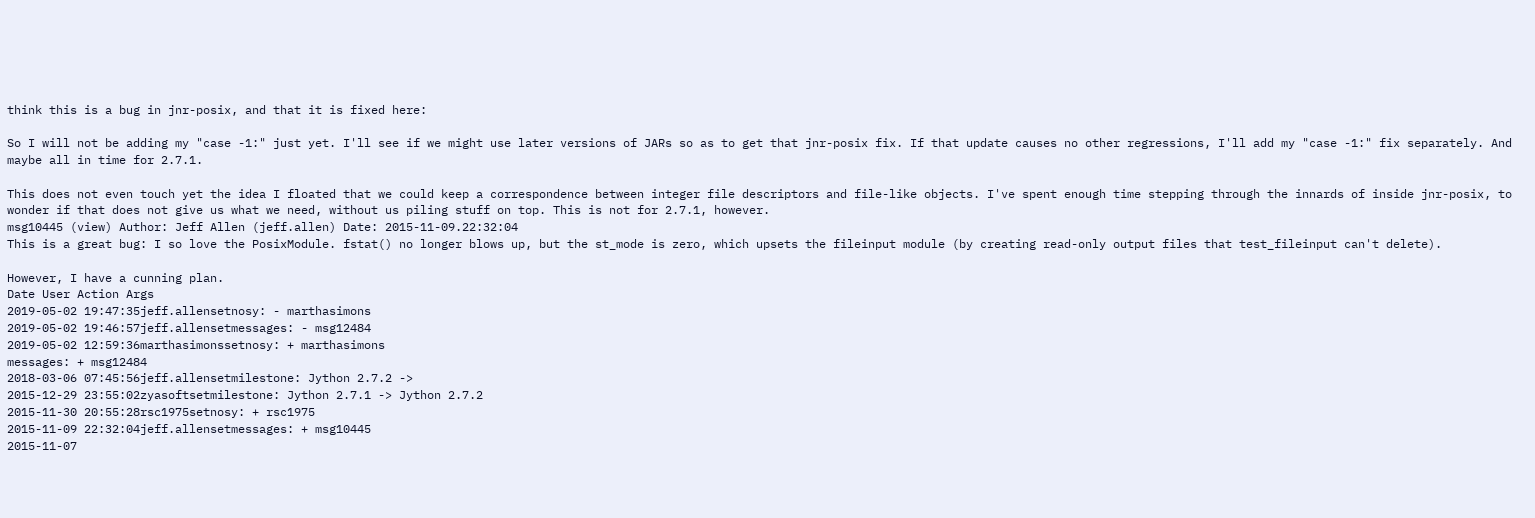think this is a bug in jnr-posix, and that it is fixed here:

So I will not be adding my "case -1:" just yet. I'll see if we might use later versions of JARs so as to get that jnr-posix fix. If that update causes no other regressions, I'll add my "case -1:" fix separately. And maybe all in time for 2.7.1.

This does not even touch yet the idea I floated that we could keep a correspondence between integer file descriptors and file-like objects. I've spent enough time stepping through the innards of inside jnr-posix, to wonder if that does not give us what we need, without us piling stuff on top. This is not for 2.7.1, however.
msg10445 (view) Author: Jeff Allen (jeff.allen) Date: 2015-11-09.22:32:04
This is a great bug: I so love the PosixModule. fstat() no longer blows up, but the st_mode is zero, which upsets the fileinput module (by creating read-only output files that test_fileinput can't delete).

However, I have a cunning plan.
Date User Action Args
2019-05-02 19:47:35jeff.allensetnosy: - marthasimons
2019-05-02 19:46:57jeff.allensetmessages: - msg12484
2019-05-02 12:59:36marthasimonssetnosy: + marthasimons
messages: + msg12484
2018-03-06 07:45:56jeff.allensetmilestone: Jython 2.7.2 ->
2015-12-29 23:55:02zyasoftsetmilestone: Jython 2.7.1 -> Jython 2.7.2
2015-11-30 20:55:28rsc1975setnosy: + rsc1975
2015-11-09 22:32:04jeff.allensetmessages: + msg10445
2015-11-07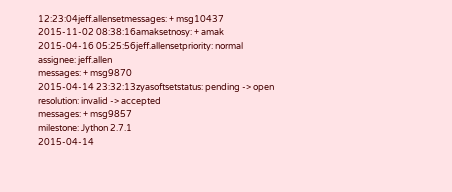12:23:04jeff.allensetmessages: + msg10437
2015-11-02 08:38:16amaksetnosy: + amak
2015-04-16 05:25:56jeff.allensetpriority: normal
assignee: jeff.allen
messages: + msg9870
2015-04-14 23:32:13zyasoftsetstatus: pending -> open
resolution: invalid -> accepted
messages: + msg9857
milestone: Jython 2.7.1
2015-04-14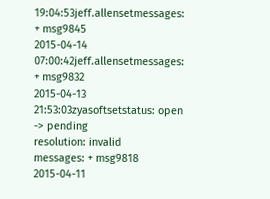19:04:53jeff.allensetmessages: + msg9845
2015-04-14 07:00:42jeff.allensetmessages: + msg9832
2015-04-13 21:53:03zyasoftsetstatus: open -> pending
resolution: invalid
messages: + msg9818
2015-04-11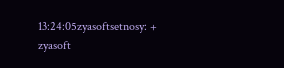13:24:05zyasoftsetnosy: + zyasoft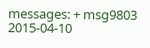messages: + msg9803
2015-04-10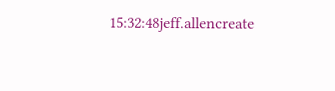15:32:48jeff.allencreate